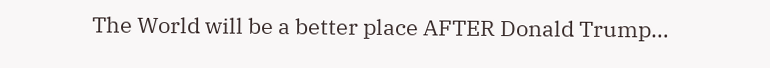The World will be a better place AFTER Donald Trump…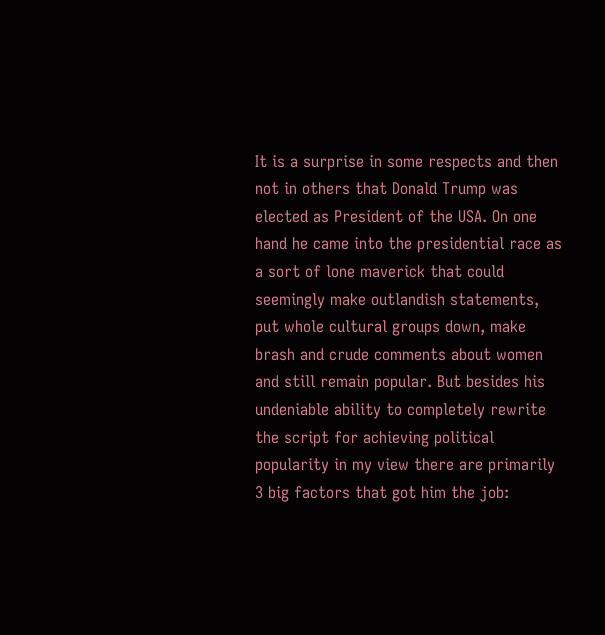It is a surprise in some respects and then not in others that Donald Trump was elected as President of the USA. On one hand he came into the presidential race as a sort of lone maverick that could seemingly make outlandish statements, put whole cultural groups down, make brash and crude comments about women and still remain popular. But besides his undeniable ability to completely rewrite the script for achieving political popularity in my view there are primarily 3 big factors that got him the job: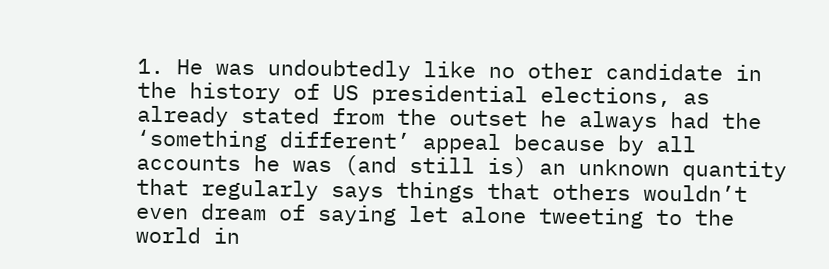1. He was undoubtedly like no other candidate in the history of US presidential elections, as already stated from the outset he always had the ‘something different’ appeal because by all accounts he was (and still is) an unknown quantity that regularly says things that others wouldn’t even dream of saying let alone tweeting to the world in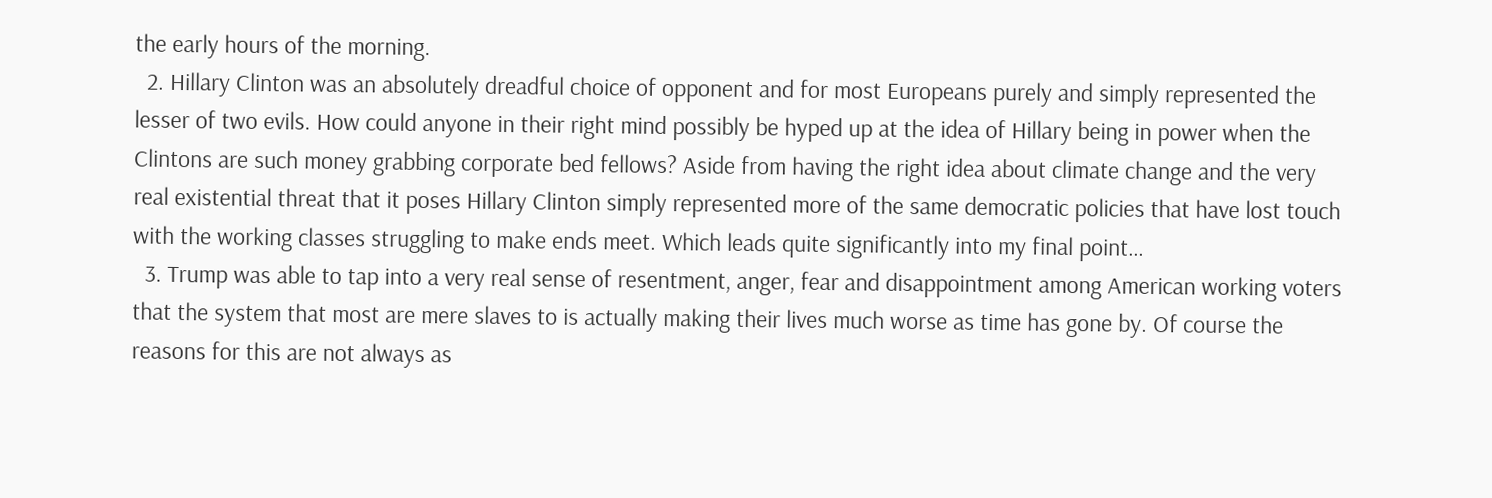the early hours of the morning.
  2. Hillary Clinton was an absolutely dreadful choice of opponent and for most Europeans purely and simply represented the lesser of two evils. How could anyone in their right mind possibly be hyped up at the idea of Hillary being in power when the Clintons are such money grabbing corporate bed fellows? Aside from having the right idea about climate change and the very real existential threat that it poses Hillary Clinton simply represented more of the same democratic policies that have lost touch with the working classes struggling to make ends meet. Which leads quite significantly into my final point…
  3. Trump was able to tap into a very real sense of resentment, anger, fear and disappointment among American working voters that the system that most are mere slaves to is actually making their lives much worse as time has gone by. Of course the reasons for this are not always as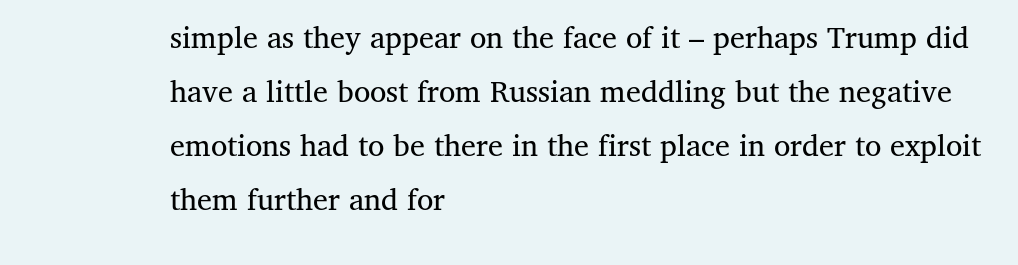simple as they appear on the face of it – perhaps Trump did have a little boost from Russian meddling but the negative emotions had to be there in the first place in order to exploit them further and for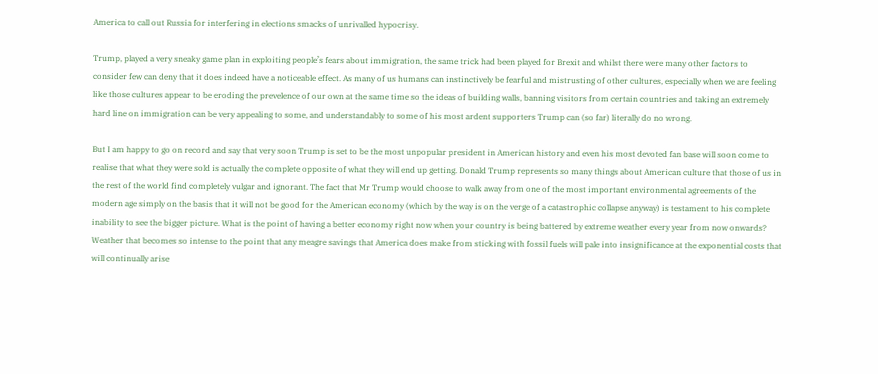America to call out Russia for interfering in elections smacks of unrivalled hypocrisy.

Trump, played a very sneaky game plan in exploiting people’s fears about immigration, the same trick had been played for Brexit and whilst there were many other factors to consider few can deny that it does indeed have a noticeable effect. As many of us humans can instinctively be fearful and mistrusting of other cultures, especially when we are feeling like those cultures appear to be eroding the prevelence of our own at the same time so the ideas of building walls, banning visitors from certain countries and taking an extremely hard line on immigration can be very appealing to some, and understandably to some of his most ardent supporters Trump can (so far) literally do no wrong.

But I am happy to go on record and say that very soon Trump is set to be the most unpopular president in American history and even his most devoted fan base will soon come to realise that what they were sold is actually the complete opposite of what they will end up getting. Donald Trump represents so many things about American culture that those of us in the rest of the world find completely vulgar and ignorant. The fact that Mr Trump would choose to walk away from one of the most important environmental agreements of the modern age simply on the basis that it will not be good for the American economy (which by the way is on the verge of a catastrophic collapse anyway) is testament to his complete inability to see the bigger picture. What is the point of having a better economy right now when your country is being battered by extreme weather every year from now onwards? Weather that becomes so intense to the point that any meagre savings that America does make from sticking with fossil fuels will pale into insignificance at the exponential costs that will continually arise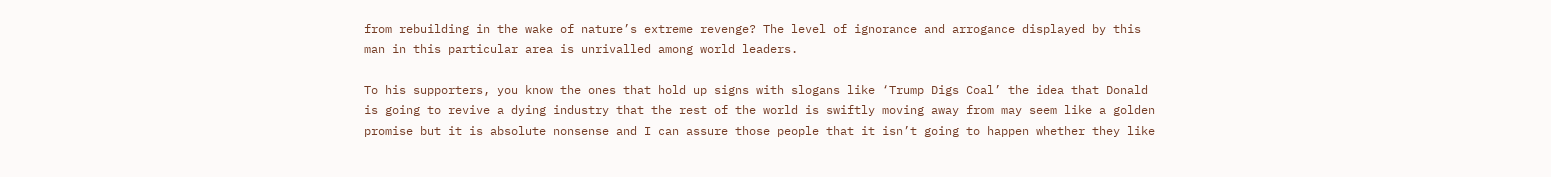from rebuilding in the wake of nature’s extreme revenge? The level of ignorance and arrogance displayed by this man in this particular area is unrivalled among world leaders.

To his supporters, you know the ones that hold up signs with slogans like ‘Trump Digs Coal’ the idea that Donald is going to revive a dying industry that the rest of the world is swiftly moving away from may seem like a golden promise but it is absolute nonsense and I can assure those people that it isn’t going to happen whether they like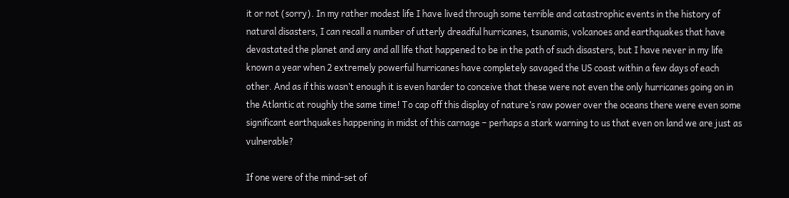it or not (sorry). In my rather modest life I have lived through some terrible and catastrophic events in the history of natural disasters, I can recall a number of utterly dreadful hurricanes, tsunamis, volcanoes and earthquakes that have devastated the planet and any and all life that happened to be in the path of such disasters, but I have never in my life known a year when 2 extremely powerful hurricanes have completely savaged the US coast within a few days of each other. And as if this wasn’t enough it is even harder to conceive that these were not even the only hurricanes going on in the Atlantic at roughly the same time! To cap off this display of nature’s raw power over the oceans there were even some significant earthquakes happening in midst of this carnage – perhaps a stark warning to us that even on land we are just as vulnerable?

If one were of the mind-set of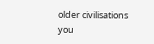older civilisations you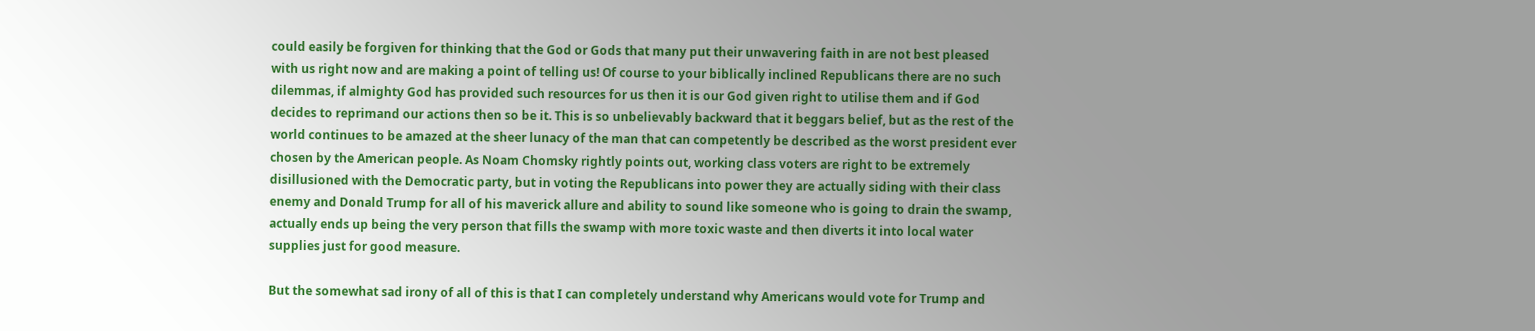could easily be forgiven for thinking that the God or Gods that many put their unwavering faith in are not best pleased with us right now and are making a point of telling us! Of course to your biblically inclined Republicans there are no such dilemmas, if almighty God has provided such resources for us then it is our God given right to utilise them and if God decides to reprimand our actions then so be it. This is so unbelievably backward that it beggars belief, but as the rest of the world continues to be amazed at the sheer lunacy of the man that can competently be described as the worst president ever chosen by the American people. As Noam Chomsky rightly points out, working class voters are right to be extremely disillusioned with the Democratic party, but in voting the Republicans into power they are actually siding with their class enemy and Donald Trump for all of his maverick allure and ability to sound like someone who is going to drain the swamp, actually ends up being the very person that fills the swamp with more toxic waste and then diverts it into local water supplies just for good measure.

But the somewhat sad irony of all of this is that I can completely understand why Americans would vote for Trump and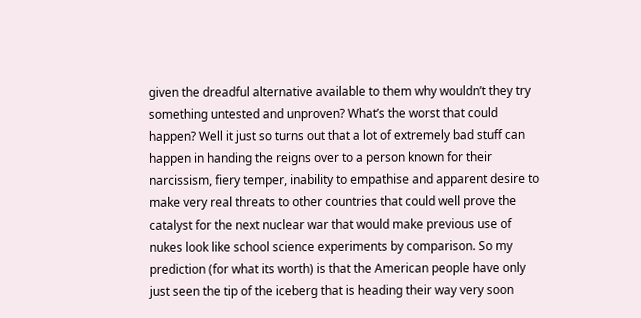given the dreadful alternative available to them why wouldn’t they try something untested and unproven? What’s the worst that could happen? Well it just so turns out that a lot of extremely bad stuff can happen in handing the reigns over to a person known for their narcissism, fiery temper, inability to empathise and apparent desire to make very real threats to other countries that could well prove the catalyst for the next nuclear war that would make previous use of nukes look like school science experiments by comparison. So my prediction (for what its worth) is that the American people have only just seen the tip of the iceberg that is heading their way very soon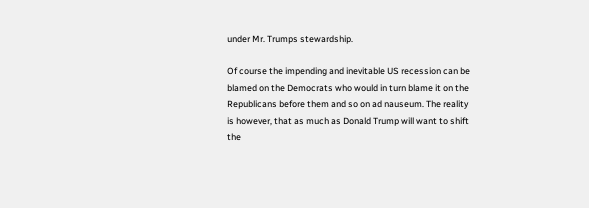under Mr. Trumps stewardship.

Of course the impending and inevitable US recession can be blamed on the Democrats who would in turn blame it on the Republicans before them and so on ad nauseum. The reality is however, that as much as Donald Trump will want to shift the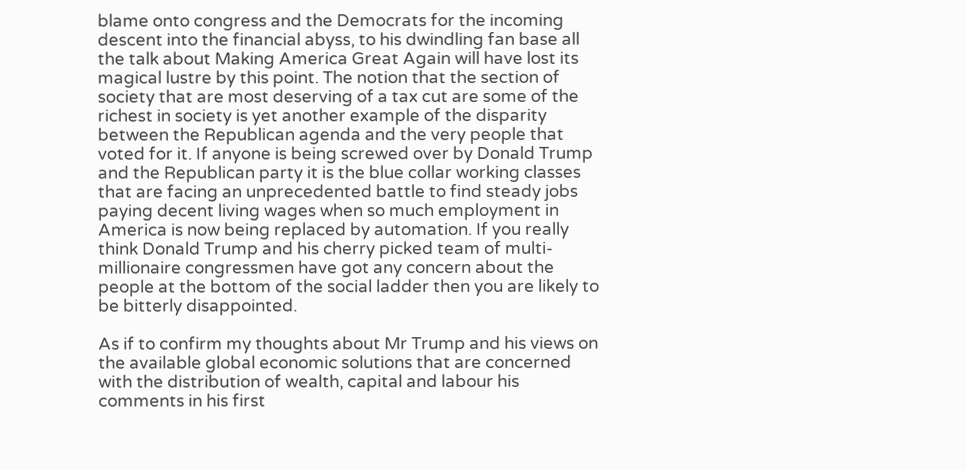blame onto congress and the Democrats for the incoming descent into the financial abyss, to his dwindling fan base all the talk about Making America Great Again will have lost its magical lustre by this point. The notion that the section of society that are most deserving of a tax cut are some of the richest in society is yet another example of the disparity between the Republican agenda and the very people that voted for it. If anyone is being screwed over by Donald Trump and the Republican party it is the blue collar working classes that are facing an unprecedented battle to find steady jobs paying decent living wages when so much employment in America is now being replaced by automation. If you really think Donald Trump and his cherry picked team of multi-millionaire congressmen have got any concern about the people at the bottom of the social ladder then you are likely to be bitterly disappointed.

As if to confirm my thoughts about Mr Trump and his views on the available global economic solutions that are concerned with the distribution of wealth, capital and labour his comments in his first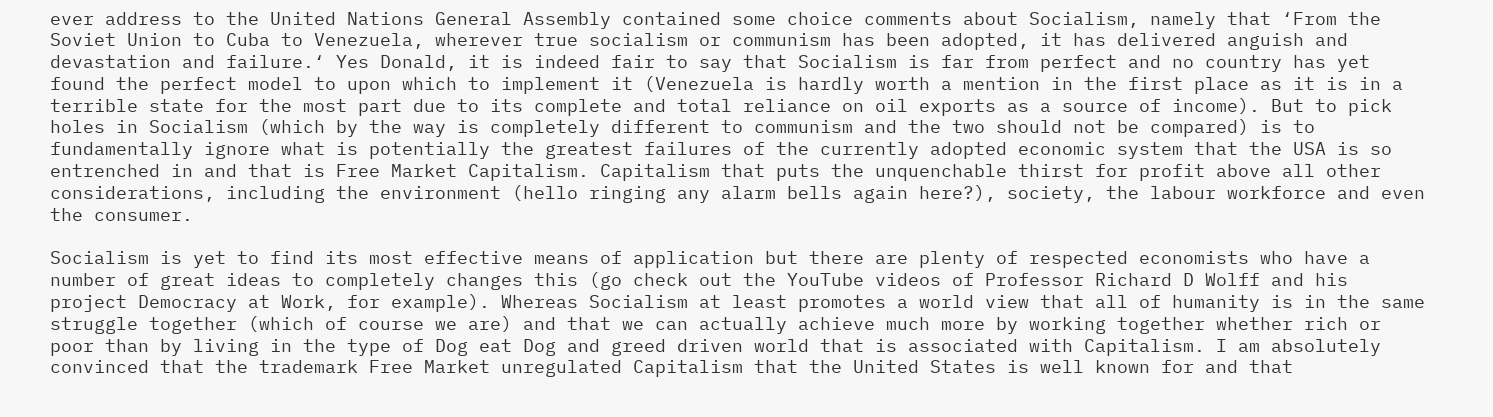ever address to the United Nations General Assembly contained some choice comments about Socialism, namely that ‘From the Soviet Union to Cuba to Venezuela, wherever true socialism or communism has been adopted, it has delivered anguish and devastation and failure.‘ Yes Donald, it is indeed fair to say that Socialism is far from perfect and no country has yet found the perfect model to upon which to implement it (Venezuela is hardly worth a mention in the first place as it is in a terrible state for the most part due to its complete and total reliance on oil exports as a source of income). But to pick holes in Socialism (which by the way is completely different to communism and the two should not be compared) is to fundamentally ignore what is potentially the greatest failures of the currently adopted economic system that the USA is so entrenched in and that is Free Market Capitalism. Capitalism that puts the unquenchable thirst for profit above all other considerations, including the environment (hello ringing any alarm bells again here?), society, the labour workforce and even the consumer.

Socialism is yet to find its most effective means of application but there are plenty of respected economists who have a number of great ideas to completely changes this (go check out the YouTube videos of Professor Richard D Wolff and his project Democracy at Work, for example). Whereas Socialism at least promotes a world view that all of humanity is in the same struggle together (which of course we are) and that we can actually achieve much more by working together whether rich or poor than by living in the type of Dog eat Dog and greed driven world that is associated with Capitalism. I am absolutely convinced that the trademark Free Market unregulated Capitalism that the United States is well known for and that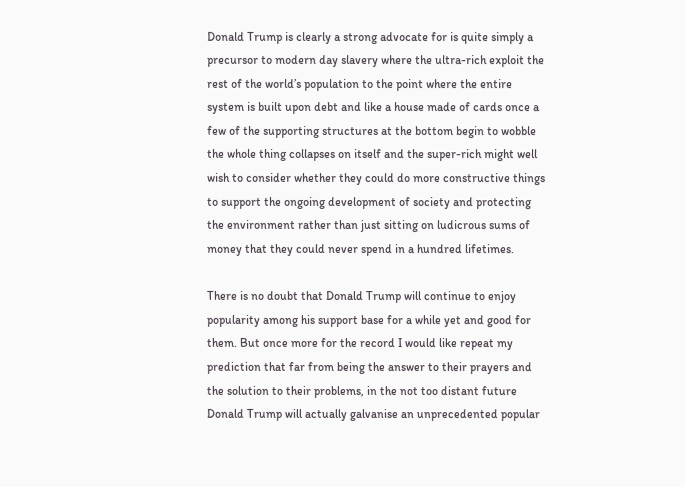Donald Trump is clearly a strong advocate for is quite simply a precursor to modern day slavery where the ultra-rich exploit the rest of the world’s population to the point where the entire system is built upon debt and like a house made of cards once a few of the supporting structures at the bottom begin to wobble the whole thing collapses on itself and the super-rich might well wish to consider whether they could do more constructive things to support the ongoing development of society and protecting the environment rather than just sitting on ludicrous sums of money that they could never spend in a hundred lifetimes.

There is no doubt that Donald Trump will continue to enjoy popularity among his support base for a while yet and good for them. But once more for the record I would like repeat my prediction that far from being the answer to their prayers and the solution to their problems, in the not too distant future Donald Trump will actually galvanise an unprecedented popular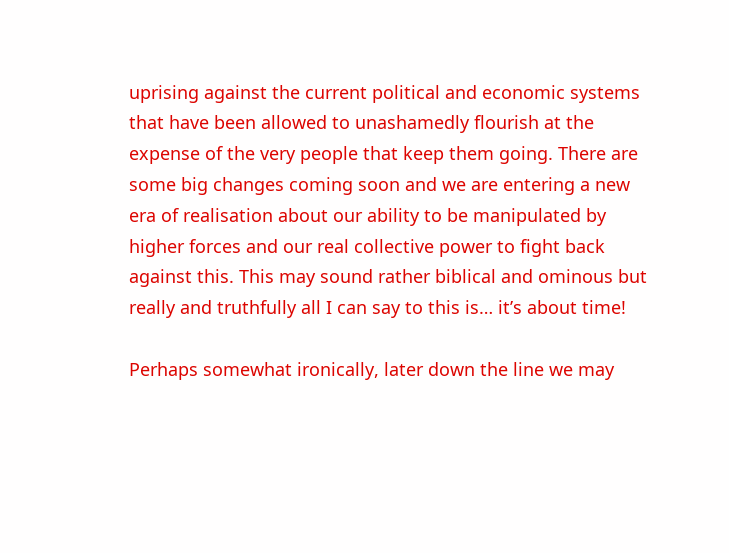uprising against the current political and economic systems that have been allowed to unashamedly flourish at the expense of the very people that keep them going. There are some big changes coming soon and we are entering a new era of realisation about our ability to be manipulated by higher forces and our real collective power to fight back against this. This may sound rather biblical and ominous but really and truthfully all I can say to this is… it’s about time!

Perhaps somewhat ironically, later down the line we may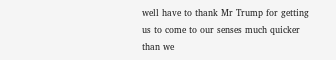well have to thank Mr Trump for getting us to come to our senses much quicker than we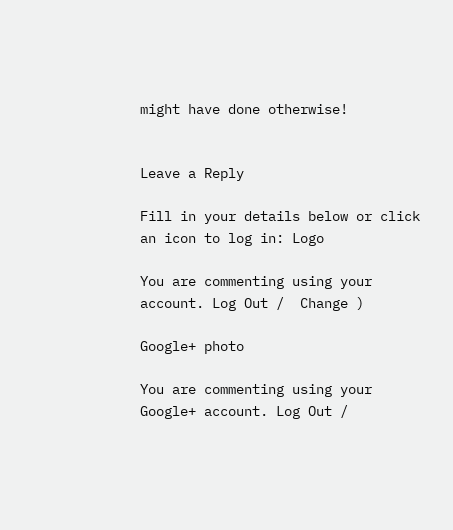might have done otherwise!


Leave a Reply

Fill in your details below or click an icon to log in: Logo

You are commenting using your account. Log Out /  Change )

Google+ photo

You are commenting using your Google+ account. Log Out /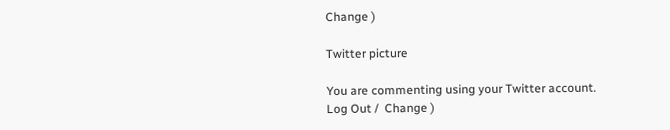Change )

Twitter picture

You are commenting using your Twitter account. Log Out /  Change )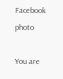Facebook photo

You are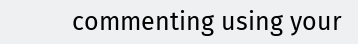commenting using your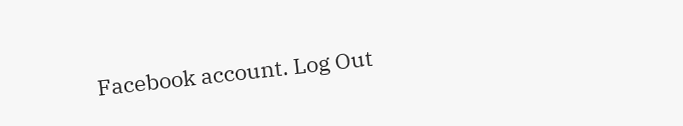Facebook account. Log Out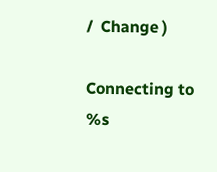/  Change )

Connecting to %s